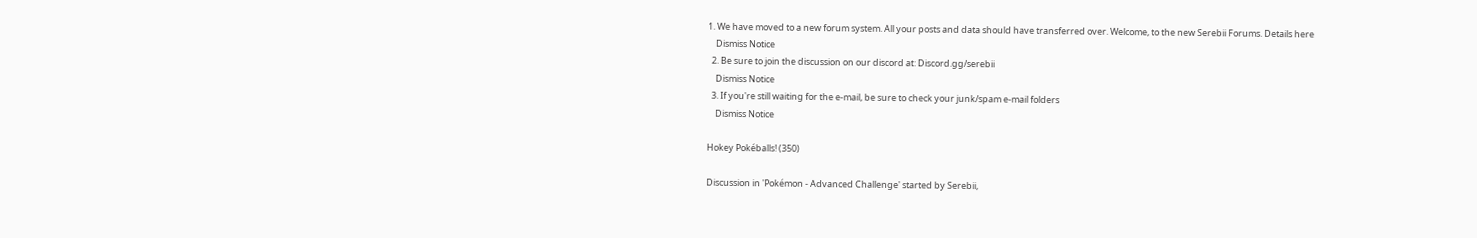1. We have moved to a new forum system. All your posts and data should have transferred over. Welcome, to the new Serebii Forums. Details here
    Dismiss Notice
  2. Be sure to join the discussion on our discord at: Discord.gg/serebii
    Dismiss Notice
  3. If you're still waiting for the e-mail, be sure to check your junk/spam e-mail folders
    Dismiss Notice

Hokey Pokéballs! (350)

Discussion in 'Pokémon - Advanced Challenge' started by Serebii,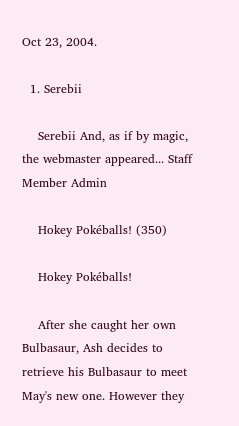Oct 23, 2004.

  1. Serebii

    Serebii And, as if by magic, the webmaster appeared... Staff Member Admin

    Hokey Pokéballs! (350)

    Hokey Pokéballs!

    After she caught her own Bulbasaur, Ash decides to retrieve his Bulbasaur to meet May's new one. However they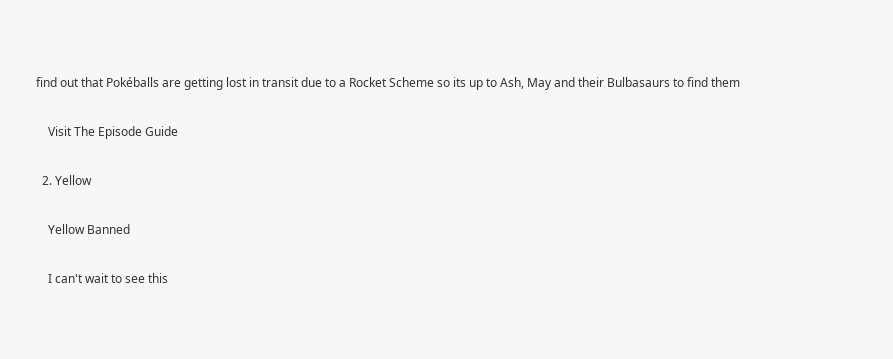find out that Pokéballs are getting lost in transit due to a Rocket Scheme so its up to Ash, May and their Bulbasaurs to find them

    Visit The Episode Guide

  2. Yellow

    Yellow Banned

    I can't wait to see this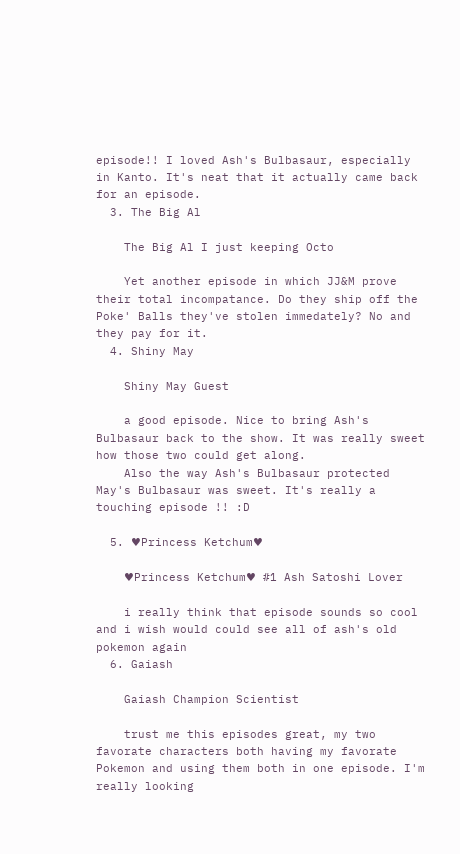episode!! I loved Ash's Bulbasaur, especially in Kanto. It's neat that it actually came back for an episode.
  3. The Big Al

    The Big Al I just keeping Octo

    Yet another episode in which JJ&M prove their total incompatance. Do they ship off the Poke' Balls they've stolen immedately? No and they pay for it.
  4. Shiny May

    Shiny May Guest

    a good episode. Nice to bring Ash's Bulbasaur back to the show. It was really sweet how those two could get along.
    Also the way Ash's Bulbasaur protected May's Bulbasaur was sweet. It's really a touching episode !! :D

  5. ♥Princess Ketchum♥

    ♥Princess Ketchum♥ #1 Ash Satoshi Lover

    i really think that episode sounds so cool and i wish would could see all of ash's old pokemon again
  6. Gaiash

    Gaiash Champion Scientist

    trust me this episodes great, my two favorate characters both having my favorate Pokemon and using them both in one episode. I'm really looking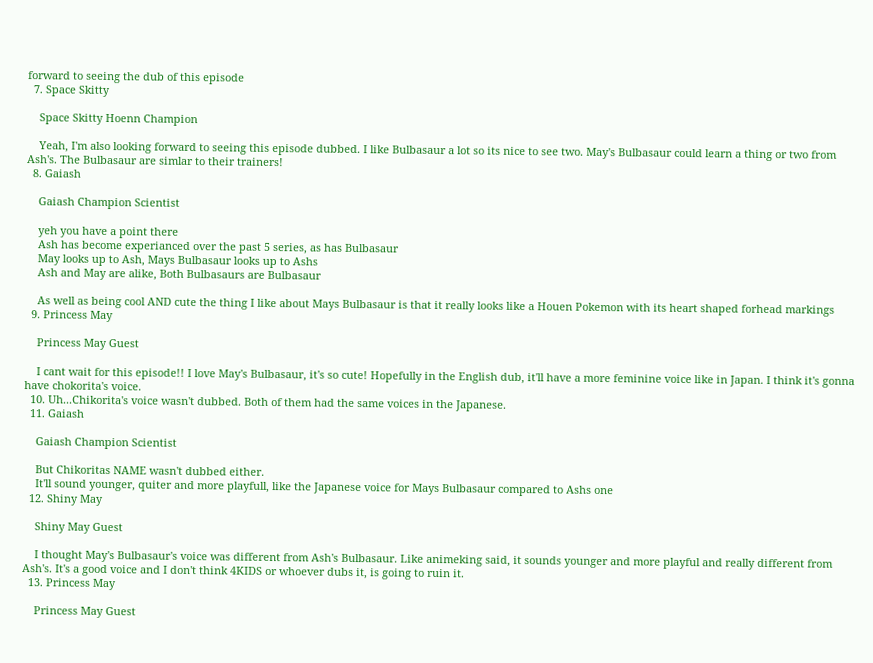forward to seeing the dub of this episode
  7. Space Skitty

    Space Skitty Hoenn Champion

    Yeah, I'm also looking forward to seeing this episode dubbed. I like Bulbasaur a lot so its nice to see two. May's Bulbasaur could learn a thing or two from Ash's. The Bulbasaur are simlar to their trainers!
  8. Gaiash

    Gaiash Champion Scientist

    yeh you have a point there
    Ash has become experianced over the past 5 series, as has Bulbasaur
    May looks up to Ash, Mays Bulbasaur looks up to Ashs
    Ash and May are alike, Both Bulbasaurs are Bulbasaur

    As well as being cool AND cute the thing I like about Mays Bulbasaur is that it really looks like a Houen Pokemon with its heart shaped forhead markings
  9. Princess May

    Princess May Guest

    I cant wait for this episode!! I love May's Bulbasaur, it's so cute! Hopefully in the English dub, it'll have a more feminine voice like in Japan. I think it's gonna have chokorita's voice.
  10. Uh...Chikorita's voice wasn't dubbed. Both of them had the same voices in the Japanese.
  11. Gaiash

    Gaiash Champion Scientist

    But Chikoritas NAME wasn't dubbed either.
    It'll sound younger, quiter and more playfull, like the Japanese voice for Mays Bulbasaur compared to Ashs one
  12. Shiny May

    Shiny May Guest

    I thought May's Bulbasaur's voice was different from Ash's Bulbasaur. Like animeking said, it sounds younger and more playful and really different from Ash's. It's a good voice and I don't think 4KIDS or whoever dubs it, is going to ruin it.
  13. Princess May

    Princess May Guest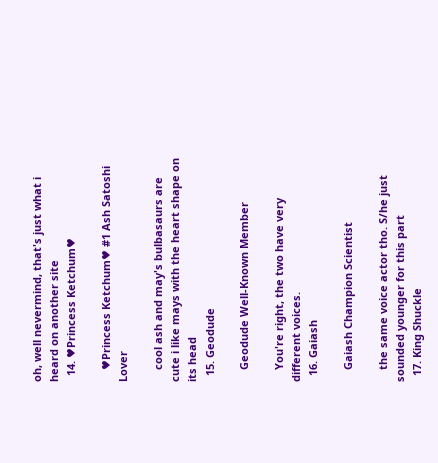oh, well nevermind, that's just what i heard on another site
  14. ♥Princess Ketchum♥

    ♥Princess Ketchum♥ #1 Ash Satoshi Lover

    cool ash and may's bulbasaurs are cute i like mays with the heart shape on its head
  15. Geodude

    Geodude Well-Known Member

    You're right, the two have very different voices.
  16. Gaiash

    Gaiash Champion Scientist

    the same voice actor tho. S/he just sounded younger for this part
  17. King Shuckle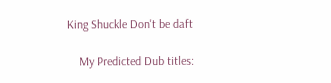King Shuckle Don't be daft

    My Predicted Dub titles: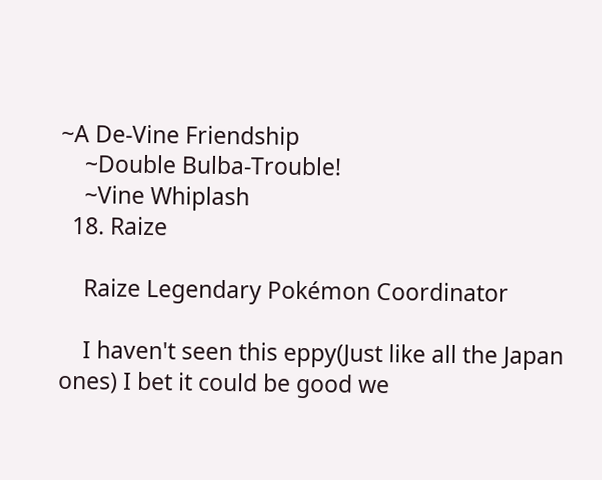~A De-Vine Friendship
    ~Double Bulba-Trouble!
    ~Vine Whiplash
  18. Raize

    Raize Legendary Pokémon Coordinator

    I haven't seen this eppy(Just like all the Japan ones) I bet it could be good we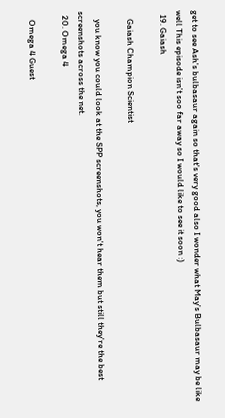get to see Ash's bulbasaur again so that's very good also I wonder what May's Bulbasaur may be like well This episode isn't soo far away so I would like to see it soon :)
  19. Gaiash

    Gaiash Champion Scientist

    you know you could look at the SPP screenshots, you won't hear them but still they're the best screenshots across the net.
  20. Omega 4

    Omega 4 Guest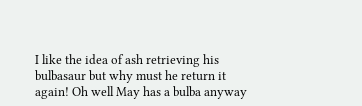I like the idea of ash retrieving his bulbasaur but why must he return it again! Oh well May has a bulba anyway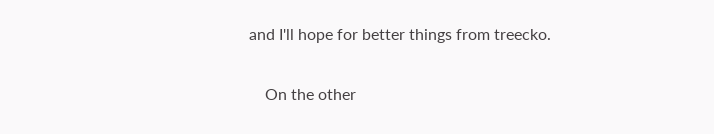and I'll hope for better things from treecko.

    On the other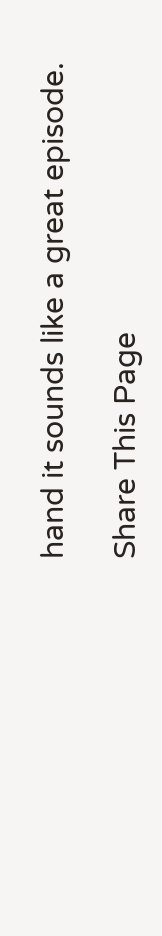hand it sounds like a great episode.

Share This Page